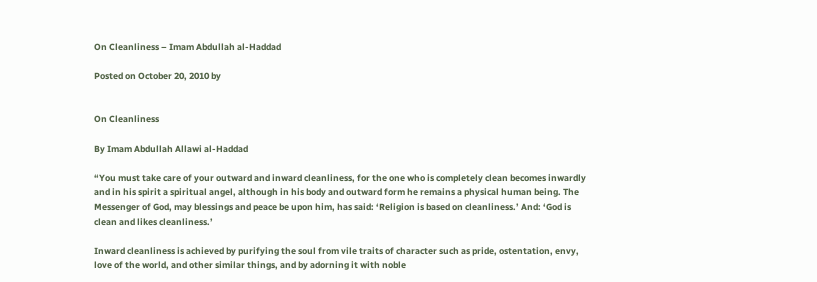On Cleanliness – Imam Abdullah al-Haddad

Posted on October 20, 2010 by


On Cleanliness

By Imam Abdullah Allawi al-Haddad

“You must take care of your outward and inward cleanliness, for the one who is completely clean becomes inwardly and in his spirit a spiritual angel, although in his body and outward form he remains a physical human being. The Messenger of God, may blessings and peace be upon him, has said: ‘Religion is based on cleanliness.’ And: ‘God is clean and likes cleanliness.’

Inward cleanliness is achieved by purifying the soul from vile traits of character such as pride, ostentation, envy, love of the world, and other similar things, and by adorning it with noble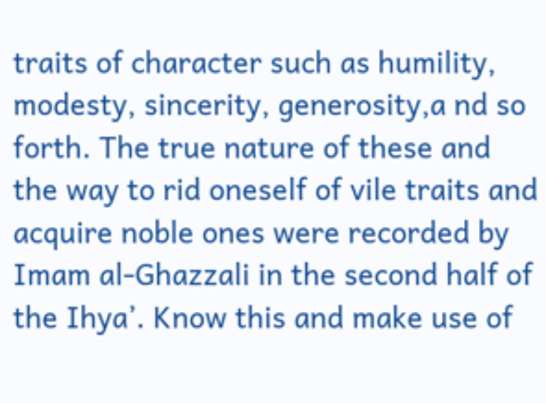traits of character such as humility, modesty, sincerity, generosity,a nd so forth. The true nature of these and the way to rid oneself of vile traits and acquire noble ones were recorded by Imam al-Ghazzali in the second half of the Ihya’. Know this and make use of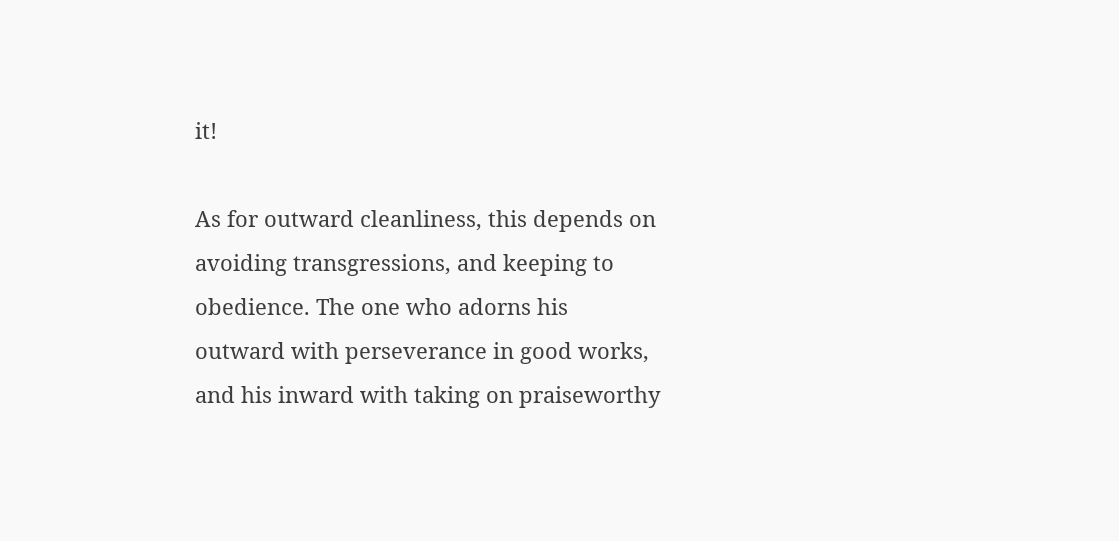it!

As for outward cleanliness, this depends on avoiding transgressions, and keeping to obedience. The one who adorns his outward with perseverance in good works, and his inward with taking on praiseworthy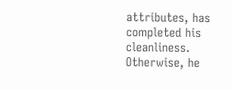attributes, has completed his cleanliness. Otherwise, he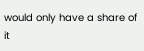would only have a share of it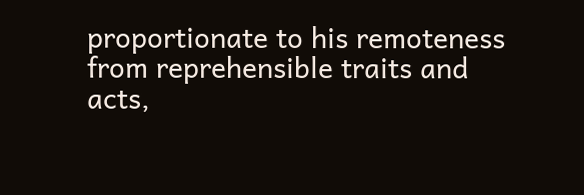proportionate to his remoteness from reprehensible traits and acts,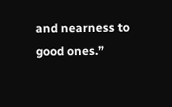and nearness to good ones.”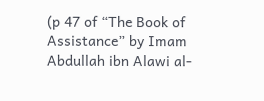(p 47 of “The Book of Assistance” by Imam Abdullah ibn Alawi al-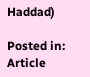Haddad)

Posted in: Article